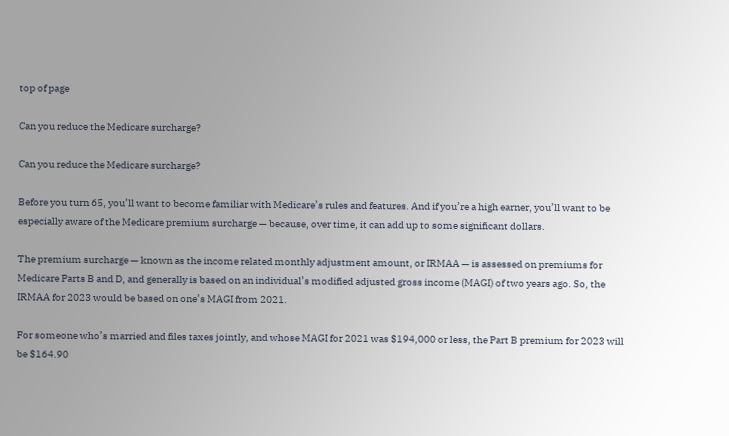top of page

Can you reduce the Medicare surcharge?

Can you reduce the Medicare surcharge?

Before you turn 65, you’ll want to become familiar with Medicare’s rules and features. And if you’re a high earner, you’ll want to be especially aware of the Medicare premium surcharge — because, over time, it can add up to some significant dollars.

The premium surcharge — known as the income related monthly adjustment amount, or IRMAA — is assessed on premiums for Medicare Parts B and D, and generally is based on an individual’s modified adjusted gross income (MAGI) of two years ago. So, the IRMAA for 2023 would be based on one’s MAGI from 2021.

For someone who’s married and files taxes jointly, and whose MAGI for 2021 was $194,000 or less, the Part B premium for 2023 will be $164.90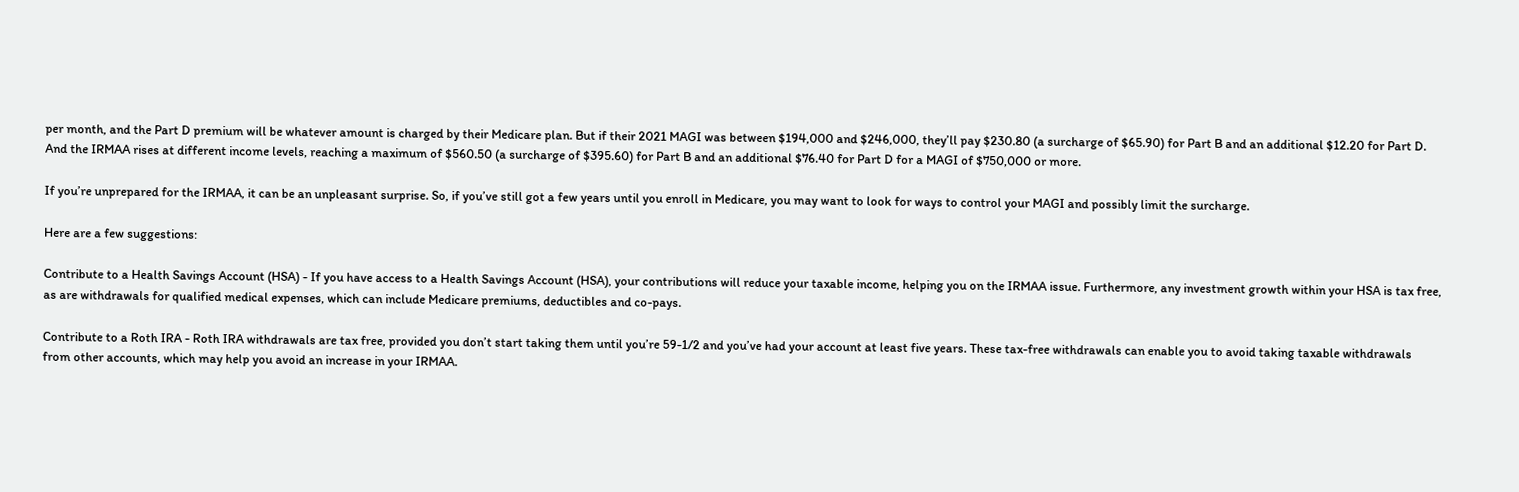per month, and the Part D premium will be whatever amount is charged by their Medicare plan. But if their 2021 MAGI was between $194,000 and $246,000, they’ll pay $230.80 (a surcharge of $65.90) for Part B and an additional $12.20 for Part D. And the IRMAA rises at different income levels, reaching a maximum of $560.50 (a surcharge of $395.60) for Part B and an additional $76.40 for Part D for a MAGI of $750,000 or more.

If you’re unprepared for the IRMAA, it can be an unpleasant surprise. So, if you’ve still got a few years until you enroll in Medicare, you may want to look for ways to control your MAGI and possibly limit the surcharge.

Here are a few suggestions:

Contribute to a Health Savings Account (HSA) - If you have access to a Health Savings Account (HSA), your contributions will reduce your taxable income, helping you on the IRMAA issue. Furthermore, any investment growth within your HSA is tax free, as are withdrawals for qualified medical expenses, which can include Medicare premiums, deductibles and co-pays.

Contribute to a Roth IRA - Roth IRA withdrawals are tax free, provided you don’t start taking them until you’re 59-1/2 and you’ve had your account at least five years. These tax-free withdrawals can enable you to avoid taking taxable withdrawals from other accounts, which may help you avoid an increase in your IRMAA.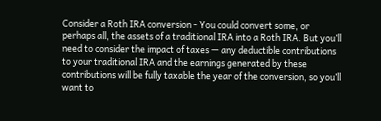Consider a Roth IRA conversion - You could convert some, or perhaps all, the assets of a traditional IRA into a Roth IRA. But you’ll need to consider the impact of taxes — any deductible contributions to your traditional IRA and the earnings generated by these contributions will be fully taxable the year of the conversion, so you’ll want to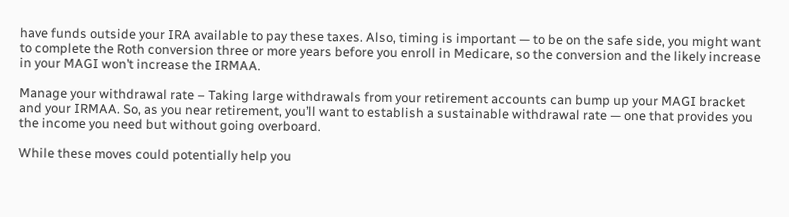have funds outside your IRA available to pay these taxes. Also, timing is important — to be on the safe side, you might want to complete the Roth conversion three or more years before you enroll in Medicare, so the conversion and the likely increase in your MAGI won’t increase the IRMAA.

Manage your withdrawal rate – Taking large withdrawals from your retirement accounts can bump up your MAGI bracket and your IRMAA. So, as you near retirement, you’ll want to establish a sustainable withdrawal rate — one that provides you the income you need but without going overboard.

While these moves could potentially help you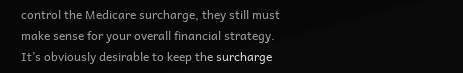control the Medicare surcharge, they still must make sense for your overall financial strategy. It’s obviously desirable to keep the surcharge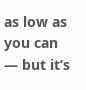as low as you can — but it’s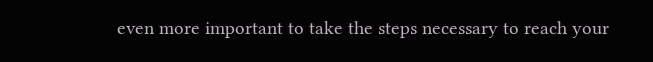even more important to take the steps necessary to reach your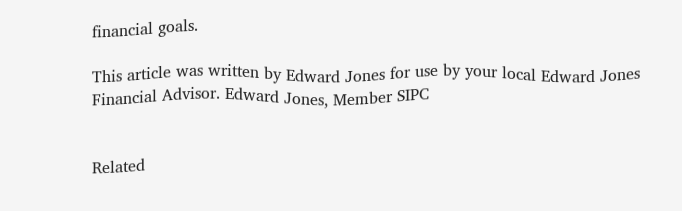financial goals.

This article was written by Edward Jones for use by your local Edward Jones Financial Advisor. Edward Jones, Member SIPC


Related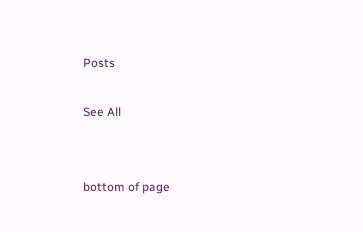Posts

See All


bottom of page